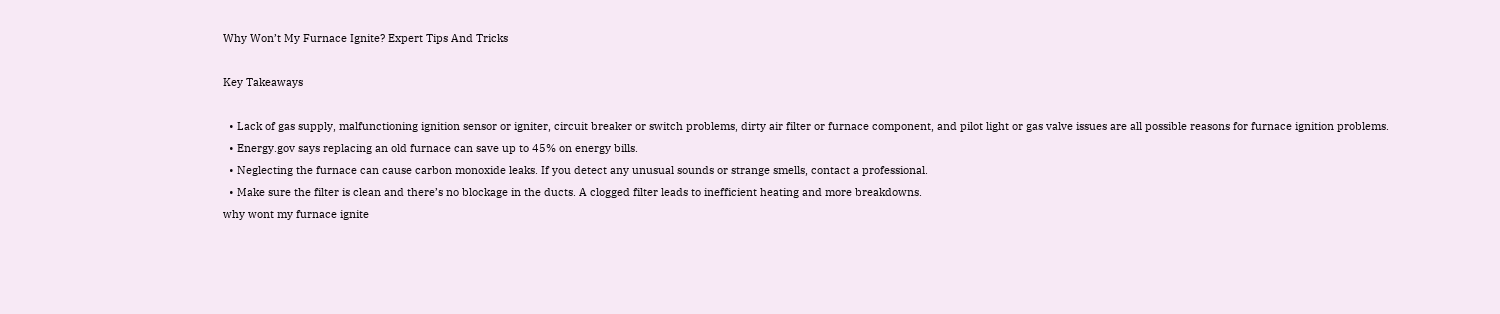Why Won’t My Furnace Ignite? Expert Tips And Tricks

Key Takeaways

  • Lack of gas supply, malfunctioning ignition sensor or igniter, circuit breaker or switch problems, dirty air filter or furnace component, and pilot light or gas valve issues are all possible reasons for furnace ignition problems.
  • Energy.gov says replacing an old furnace can save up to 45% on energy bills.
  • Neglecting the furnace can cause carbon monoxide leaks. If you detect any unusual sounds or strange smells, contact a professional.
  • Make sure the filter is clean and there’s no blockage in the ducts. A clogged filter leads to inefficient heating and more breakdowns.
why wont my furnace ignite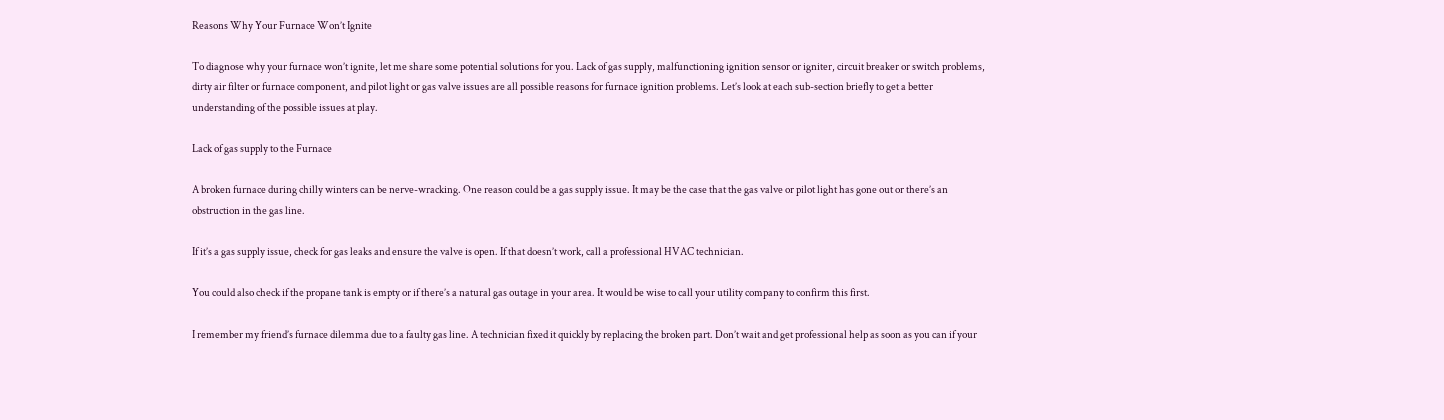Reasons Why Your Furnace Won’t Ignite

To diagnose why your furnace won’t ignite, let me share some potential solutions for you. Lack of gas supply, malfunctioning ignition sensor or igniter, circuit breaker or switch problems, dirty air filter or furnace component, and pilot light or gas valve issues are all possible reasons for furnace ignition problems. Let’s look at each sub-section briefly to get a better understanding of the possible issues at play.

Lack of gas supply to the Furnace

A broken furnace during chilly winters can be nerve-wracking. One reason could be a gas supply issue. It may be the case that the gas valve or pilot light has gone out or there’s an obstruction in the gas line.

If it’s a gas supply issue, check for gas leaks and ensure the valve is open. If that doesn’t work, call a professional HVAC technician.

You could also check if the propane tank is empty or if there’s a natural gas outage in your area. It would be wise to call your utility company to confirm this first.

I remember my friend’s furnace dilemma due to a faulty gas line. A technician fixed it quickly by replacing the broken part. Don’t wait and get professional help as soon as you can if your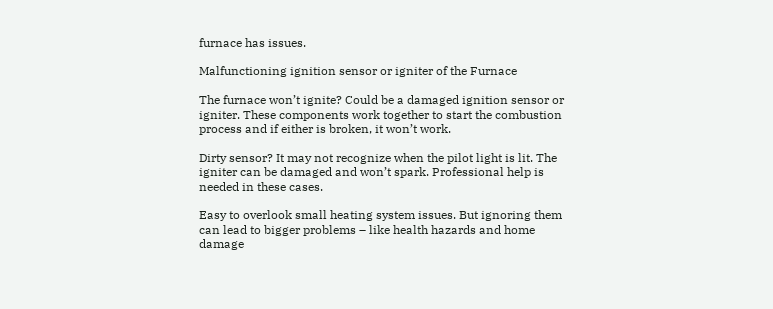furnace has issues.

Malfunctioning ignition sensor or igniter of the Furnace

The furnace won’t ignite? Could be a damaged ignition sensor or igniter. These components work together to start the combustion process and if either is broken, it won’t work.

Dirty sensor? It may not recognize when the pilot light is lit. The igniter can be damaged and won’t spark. Professional help is needed in these cases.

Easy to overlook small heating system issues. But ignoring them can lead to bigger problems – like health hazards and home damage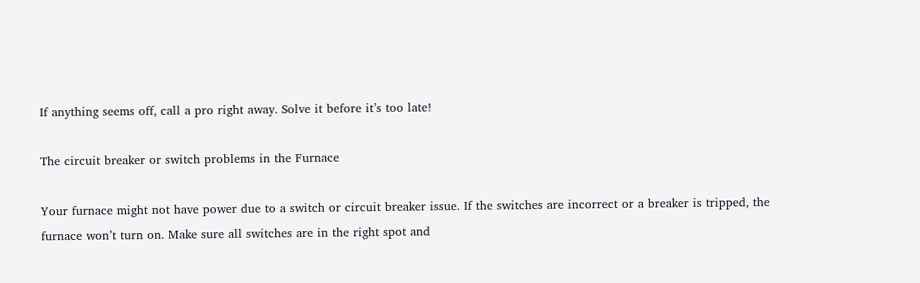If anything seems off, call a pro right away. Solve it before it’s too late!

The circuit breaker or switch problems in the Furnace

Your furnace might not have power due to a switch or circuit breaker issue. If the switches are incorrect or a breaker is tripped, the furnace won’t turn on. Make sure all switches are in the right spot and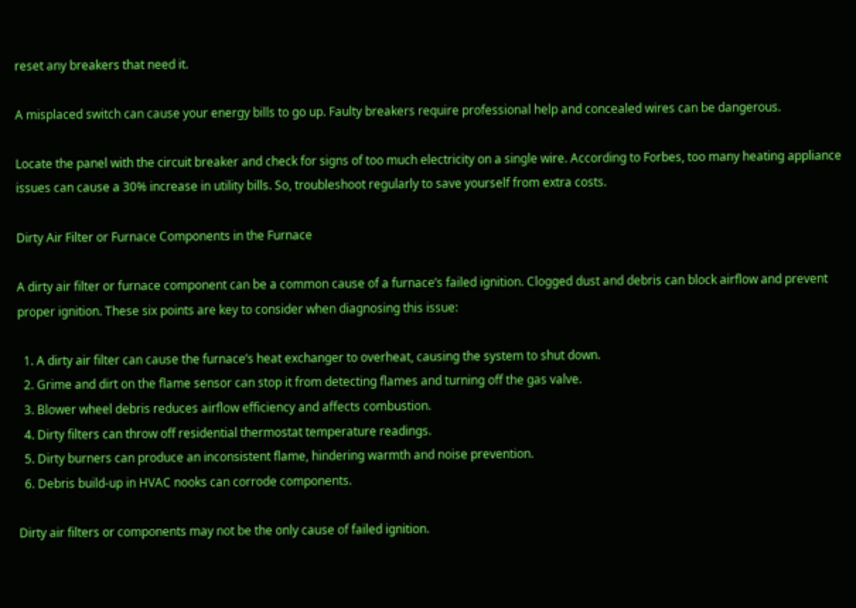reset any breakers that need it.

A misplaced switch can cause your energy bills to go up. Faulty breakers require professional help and concealed wires can be dangerous.

Locate the panel with the circuit breaker and check for signs of too much electricity on a single wire. According to Forbes, too many heating appliance issues can cause a 30% increase in utility bills. So, troubleshoot regularly to save yourself from extra costs.

Dirty Air Filter or Furnace Components in the Furnace

A dirty air filter or furnace component can be a common cause of a furnace’s failed ignition. Clogged dust and debris can block airflow and prevent proper ignition. These six points are key to consider when diagnosing this issue:

  1. A dirty air filter can cause the furnace’s heat exchanger to overheat, causing the system to shut down.
  2. Grime and dirt on the flame sensor can stop it from detecting flames and turning off the gas valve.
  3. Blower wheel debris reduces airflow efficiency and affects combustion.
  4. Dirty filters can throw off residential thermostat temperature readings.
  5. Dirty burners can produce an inconsistent flame, hindering warmth and noise prevention.
  6. Debris build-up in HVAC nooks can corrode components.

Dirty air filters or components may not be the only cause of failed ignition.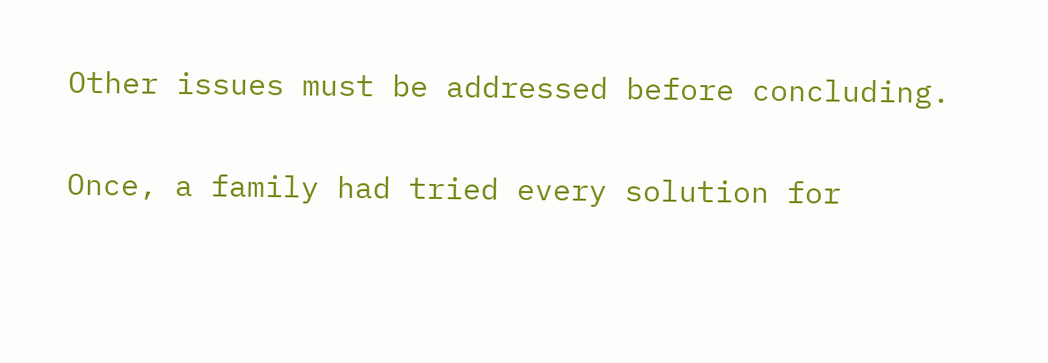Other issues must be addressed before concluding.

Once, a family had tried every solution for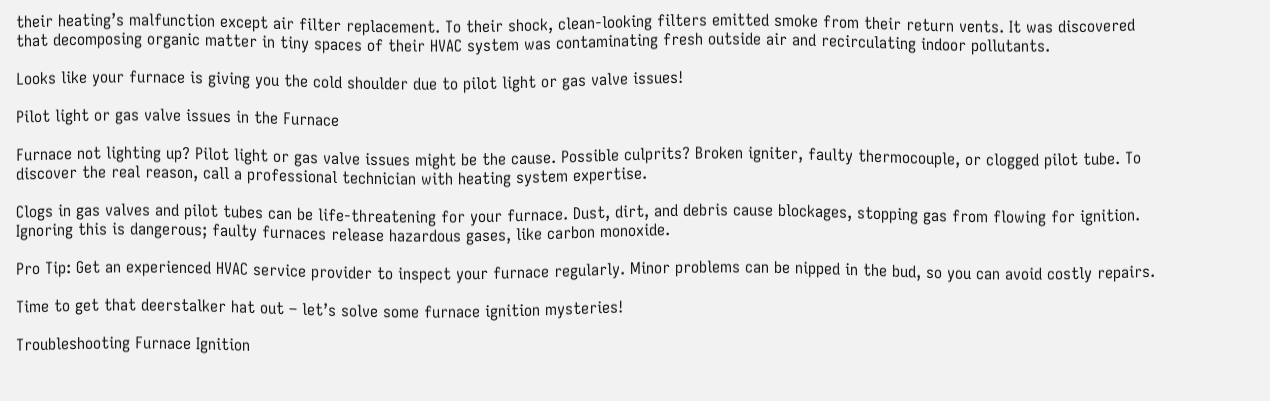their heating’s malfunction except air filter replacement. To their shock, clean-looking filters emitted smoke from their return vents. It was discovered that decomposing organic matter in tiny spaces of their HVAC system was contaminating fresh outside air and recirculating indoor pollutants.

Looks like your furnace is giving you the cold shoulder due to pilot light or gas valve issues!

Pilot light or gas valve issues in the Furnace

Furnace not lighting up? Pilot light or gas valve issues might be the cause. Possible culprits? Broken igniter, faulty thermocouple, or clogged pilot tube. To discover the real reason, call a professional technician with heating system expertise.

Clogs in gas valves and pilot tubes can be life-threatening for your furnace. Dust, dirt, and debris cause blockages, stopping gas from flowing for ignition. Ignoring this is dangerous; faulty furnaces release hazardous gases, like carbon monoxide.

Pro Tip: Get an experienced HVAC service provider to inspect your furnace regularly. Minor problems can be nipped in the bud, so you can avoid costly repairs.

Time to get that deerstalker hat out – let’s solve some furnace ignition mysteries!

Troubleshooting Furnace Ignition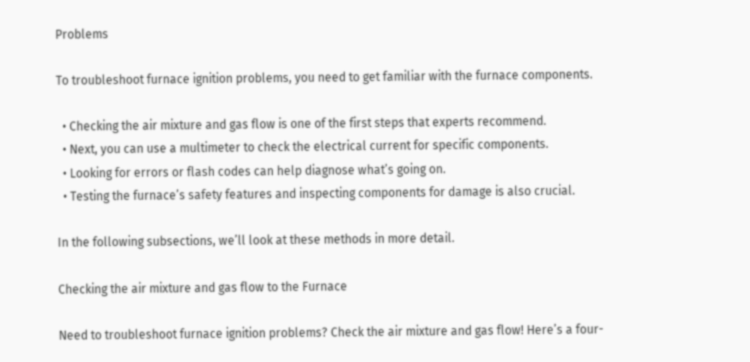Problems

To troubleshoot furnace ignition problems, you need to get familiar with the furnace components.

  • Checking the air mixture and gas flow is one of the first steps that experts recommend.
  • Next, you can use a multimeter to check the electrical current for specific components.
  • Looking for errors or flash codes can help diagnose what’s going on.
  • Testing the furnace’s safety features and inspecting components for damage is also crucial.

In the following subsections, we’ll look at these methods in more detail.

Checking the air mixture and gas flow to the Furnace

Need to troubleshoot furnace ignition problems? Check the air mixture and gas flow! Here’s a four-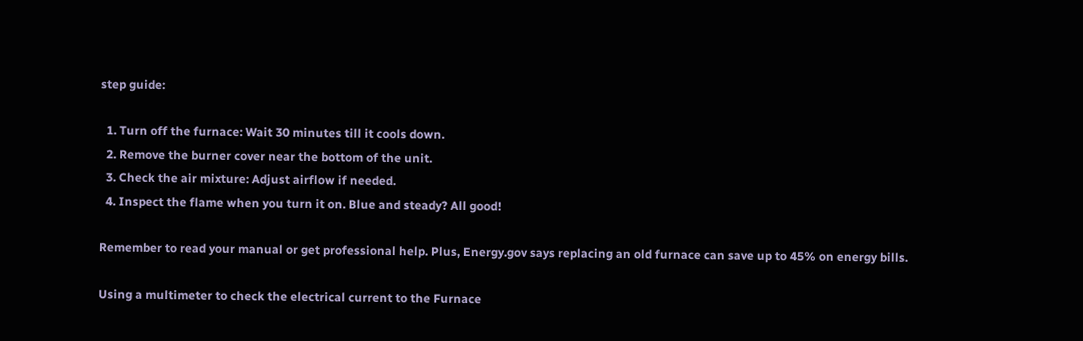step guide:

  1. Turn off the furnace: Wait 30 minutes till it cools down.
  2. Remove the burner cover near the bottom of the unit.
  3. Check the air mixture: Adjust airflow if needed.
  4. Inspect the flame when you turn it on. Blue and steady? All good!

Remember to read your manual or get professional help. Plus, Energy.gov says replacing an old furnace can save up to 45% on energy bills.

Using a multimeter to check the electrical current to the Furnace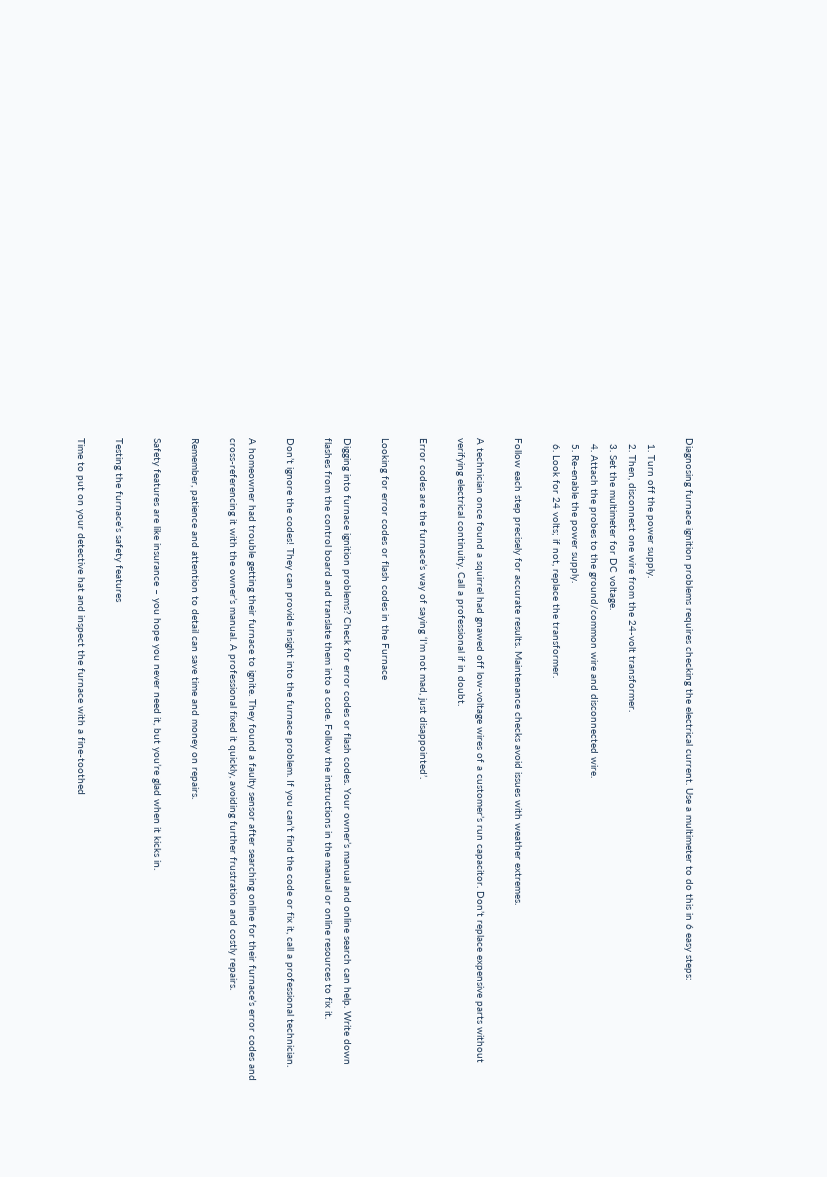Diagnosing furnace ignition problems requires checking the electrical current. Use a multimeter to do this in 6 easy steps:

  1. Turn off the power supply.
  2. Then, disconnect one wire from the 24-volt transformer.
  3. Set the multimeter for DC voltage.
  4. Attach the probes to the ground/common wire and disconnected wire.
  5. Re-enable the power supply.
  6. Look for 24 volts; if not, replace the transformer.

Follow each step precisely for accurate results. Maintenance checks avoid issues with weather extremes.

A technician once found a squirrel had gnawed off low-voltage wires of a customer’s run capacitor. Don’t replace expensive parts without verifying electrical continuity. Call a professional if in doubt.

Error codes are the furnace’s way of saying ‘I’m not mad, just disappointed’.

Looking for error codes or flash codes in the Furnace

Digging into furnace ignition problems? Check for error codes or flash codes. Your owner’s manual and online search can help. Write down flashes from the control board and translate them into a code. Follow the instructions in the manual or online resources to fix it.

Don’t ignore the codes! They can provide insight into the furnace problem. If you can’t find the code or fix it, call a professional technician.

A homeowner had trouble getting their furnace to ignite. They found a faulty sensor after searching online for their furnace’s error codes and cross-referencing it with the owner’s manual. A professional fixed it quickly, avoiding further frustration and costly repairs.

Remember, patience and attention to detail can save time and money on repairs.

Safety features are like insurance – you hope you never need it, but you’re glad when it kicks in.

Testing the furnace’s safety features

Time to put on your detective hat and inspect the furnace with a fine-toothed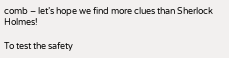comb – let’s hope we find more clues than Sherlock Holmes!

To test the safety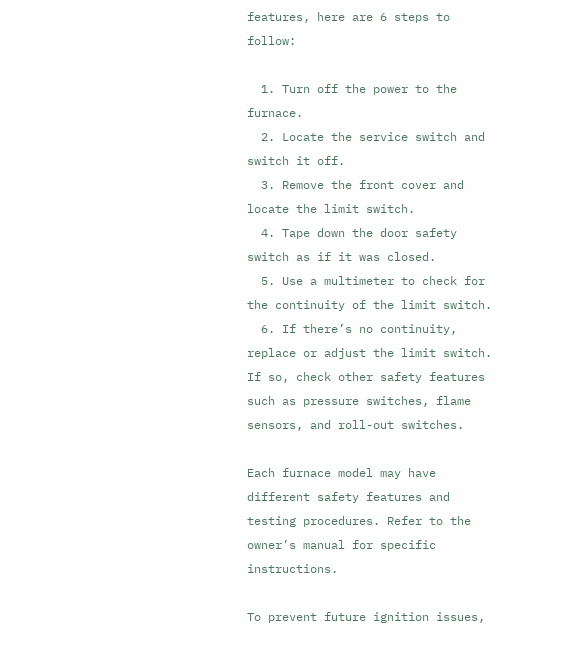features, here are 6 steps to follow:

  1. Turn off the power to the furnace.
  2. Locate the service switch and switch it off.
  3. Remove the front cover and locate the limit switch.
  4. Tape down the door safety switch as if it was closed.
  5. Use a multimeter to check for the continuity of the limit switch.
  6. If there’s no continuity, replace or adjust the limit switch. If so, check other safety features such as pressure switches, flame sensors, and roll-out switches.

Each furnace model may have different safety features and testing procedures. Refer to the owner’s manual for specific instructions.

To prevent future ignition issues,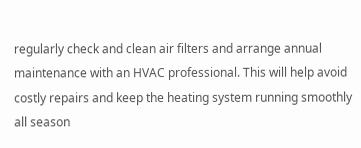regularly check and clean air filters and arrange annual maintenance with an HVAC professional. This will help avoid costly repairs and keep the heating system running smoothly all season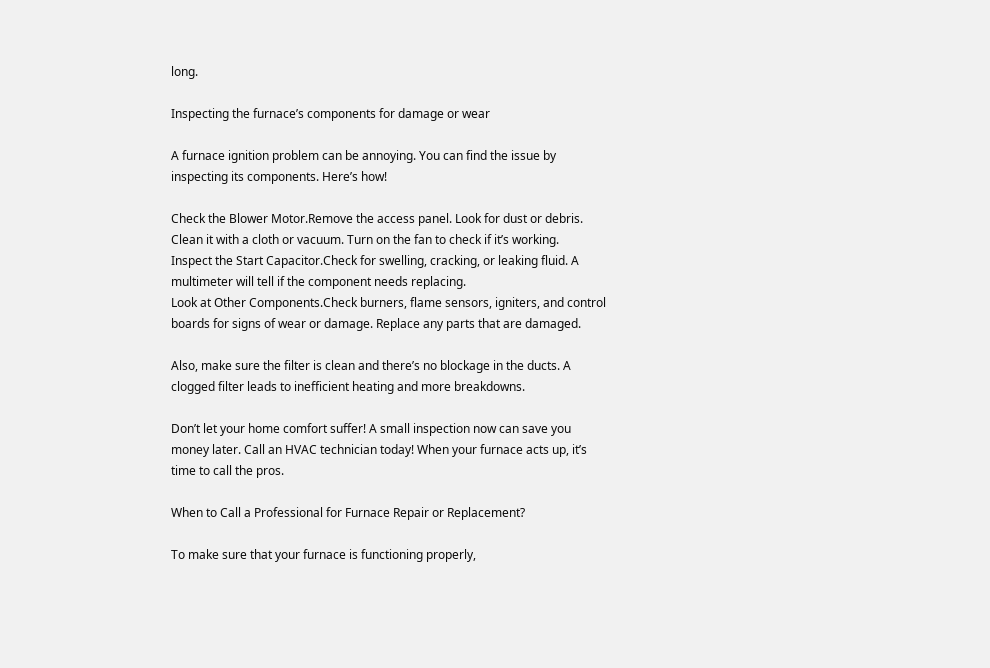long.

Inspecting the furnace’s components for damage or wear

A furnace ignition problem can be annoying. You can find the issue by inspecting its components. Here’s how!

Check the Blower Motor.Remove the access panel. Look for dust or debris. Clean it with a cloth or vacuum. Turn on the fan to check if it’s working.
Inspect the Start Capacitor.Check for swelling, cracking, or leaking fluid. A multimeter will tell if the component needs replacing.
Look at Other Components.Check burners, flame sensors, igniters, and control boards for signs of wear or damage. Replace any parts that are damaged.

Also, make sure the filter is clean and there’s no blockage in the ducts. A clogged filter leads to inefficient heating and more breakdowns.

Don’t let your home comfort suffer! A small inspection now can save you money later. Call an HVAC technician today! When your furnace acts up, it’s time to call the pros.

When to Call a Professional for Furnace Repair or Replacement?

To make sure that your furnace is functioning properly,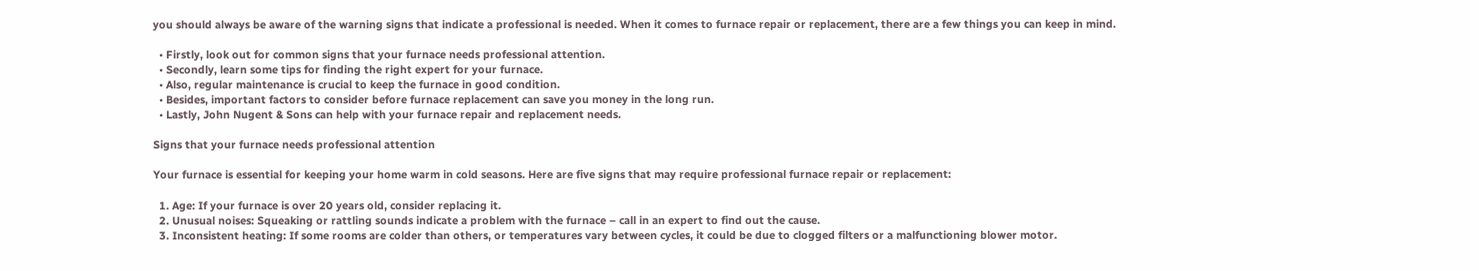you should always be aware of the warning signs that indicate a professional is needed. When it comes to furnace repair or replacement, there are a few things you can keep in mind.

  • Firstly, look out for common signs that your furnace needs professional attention.
  • Secondly, learn some tips for finding the right expert for your furnace.
  • Also, regular maintenance is crucial to keep the furnace in good condition.
  • Besides, important factors to consider before furnace replacement can save you money in the long run.
  • Lastly, John Nugent & Sons can help with your furnace repair and replacement needs.

Signs that your furnace needs professional attention

Your furnace is essential for keeping your home warm in cold seasons. Here are five signs that may require professional furnace repair or replacement:

  1. Age: If your furnace is over 20 years old, consider replacing it.
  2. Unusual noises: Squeaking or rattling sounds indicate a problem with the furnace – call in an expert to find out the cause.
  3. Inconsistent heating: If some rooms are colder than others, or temperatures vary between cycles, it could be due to clogged filters or a malfunctioning blower motor.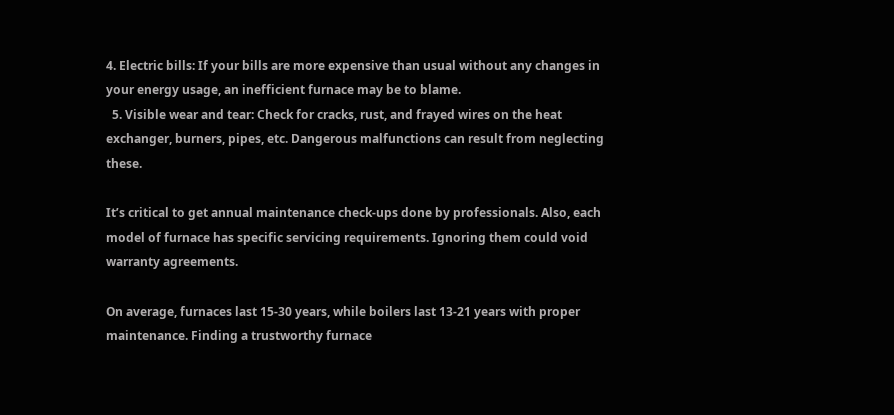4. Electric bills: If your bills are more expensive than usual without any changes in your energy usage, an inefficient furnace may be to blame.
  5. Visible wear and tear: Check for cracks, rust, and frayed wires on the heat exchanger, burners, pipes, etc. Dangerous malfunctions can result from neglecting these.

It’s critical to get annual maintenance check-ups done by professionals. Also, each model of furnace has specific servicing requirements. Ignoring them could void warranty agreements.

On average, furnaces last 15-30 years, while boilers last 13-21 years with proper maintenance. Finding a trustworthy furnace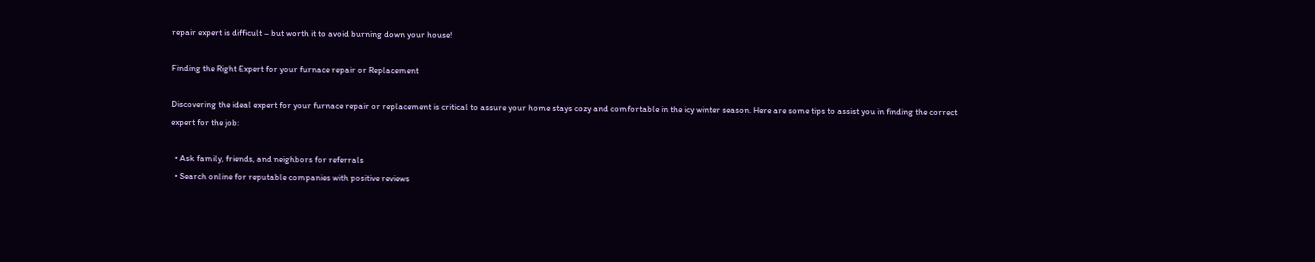repair expert is difficult – but worth it to avoid burning down your house!

Finding the Right Expert for your furnace repair or Replacement

Discovering the ideal expert for your furnace repair or replacement is critical to assure your home stays cozy and comfortable in the icy winter season. Here are some tips to assist you in finding the correct expert for the job:

  • Ask family, friends, and neighbors for referrals
  • Search online for reputable companies with positive reviews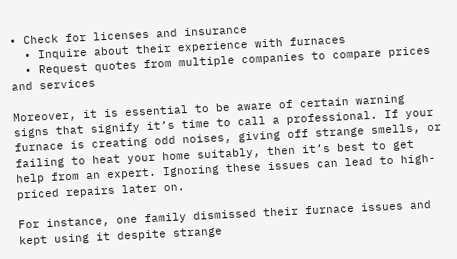• Check for licenses and insurance
  • Inquire about their experience with furnaces
  • Request quotes from multiple companies to compare prices and services

Moreover, it is essential to be aware of certain warning signs that signify it’s time to call a professional. If your furnace is creating odd noises, giving off strange smells, or failing to heat your home suitably, then it’s best to get help from an expert. Ignoring these issues can lead to high-priced repairs later on.

For instance, one family dismissed their furnace issues and kept using it despite strange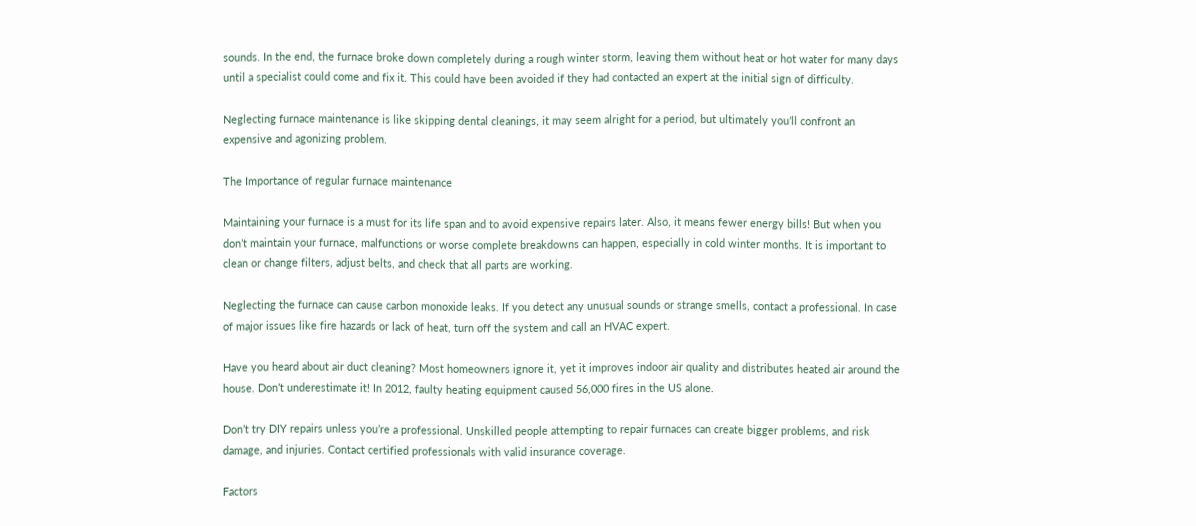sounds. In the end, the furnace broke down completely during a rough winter storm, leaving them without heat or hot water for many days until a specialist could come and fix it. This could have been avoided if they had contacted an expert at the initial sign of difficulty.

Neglecting furnace maintenance is like skipping dental cleanings, it may seem alright for a period, but ultimately you’ll confront an expensive and agonizing problem.

The Importance of regular furnace maintenance

Maintaining your furnace is a must for its life span and to avoid expensive repairs later. Also, it means fewer energy bills! But when you don’t maintain your furnace, malfunctions or worse complete breakdowns can happen, especially in cold winter months. It is important to clean or change filters, adjust belts, and check that all parts are working.

Neglecting the furnace can cause carbon monoxide leaks. If you detect any unusual sounds or strange smells, contact a professional. In case of major issues like fire hazards or lack of heat, turn off the system and call an HVAC expert.

Have you heard about air duct cleaning? Most homeowners ignore it, yet it improves indoor air quality and distributes heated air around the house. Don’t underestimate it! In 2012, faulty heating equipment caused 56,000 fires in the US alone.

Don’t try DIY repairs unless you’re a professional. Unskilled people attempting to repair furnaces can create bigger problems, and risk damage, and injuries. Contact certified professionals with valid insurance coverage.

Factors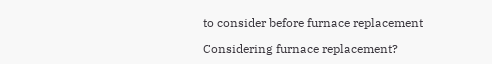to consider before furnace replacement

Considering furnace replacement?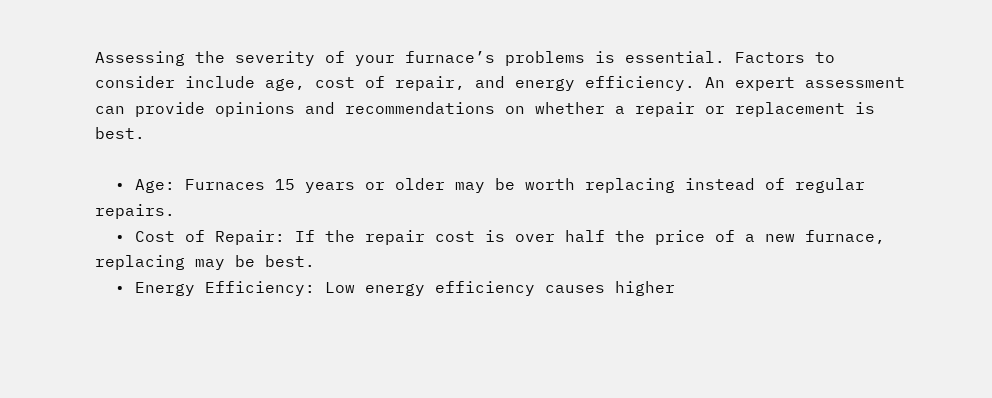Assessing the severity of your furnace’s problems is essential. Factors to consider include age, cost of repair, and energy efficiency. An expert assessment can provide opinions and recommendations on whether a repair or replacement is best.

  • Age: Furnaces 15 years or older may be worth replacing instead of regular repairs.
  • Cost of Repair: If the repair cost is over half the price of a new furnace, replacing may be best.
  • Energy Efficiency: Low energy efficiency causes higher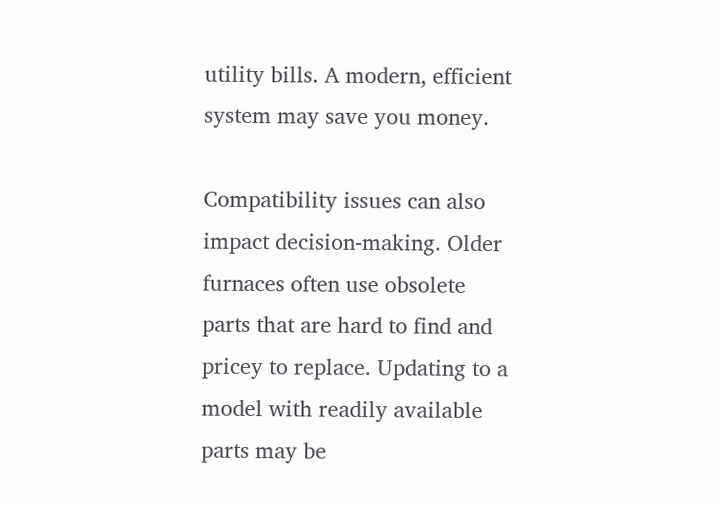utility bills. A modern, efficient system may save you money.

Compatibility issues can also impact decision-making. Older furnaces often use obsolete parts that are hard to find and pricey to replace. Updating to a model with readily available parts may be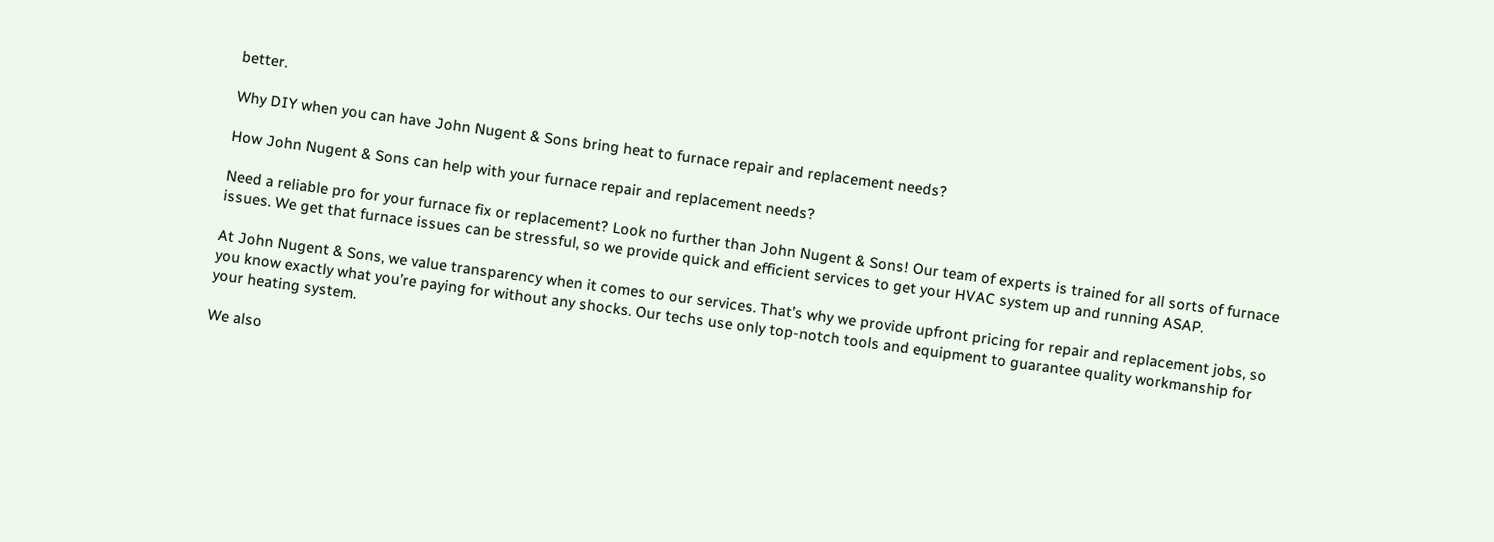better.

Why DIY when you can have John Nugent & Sons bring heat to furnace repair and replacement needs?

How John Nugent & Sons can help with your furnace repair and replacement needs?

Need a reliable pro for your furnace fix or replacement? Look no further than John Nugent & Sons! Our team of experts is trained for all sorts of furnace issues. We get that furnace issues can be stressful, so we provide quick and efficient services to get your HVAC system up and running ASAP.

At John Nugent & Sons, we value transparency when it comes to our services. That’s why we provide upfront pricing for repair and replacement jobs, so you know exactly what you’re paying for without any shocks. Our techs use only top-notch tools and equipment to guarantee quality workmanship for your heating system.

We also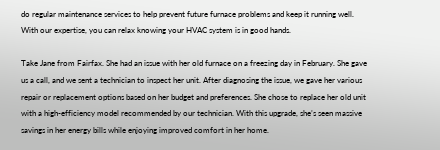do regular maintenance services to help prevent future furnace problems and keep it running well. With our expertise, you can relax knowing your HVAC system is in good hands.

Take Jane from Fairfax. She had an issue with her old furnace on a freezing day in February. She gave us a call, and we sent a technician to inspect her unit. After diagnosing the issue, we gave her various repair or replacement options based on her budget and preferences. She chose to replace her old unit with a high-efficiency model recommended by our technician. With this upgrade, she’s seen massive savings in her energy bills while enjoying improved comfort in her home.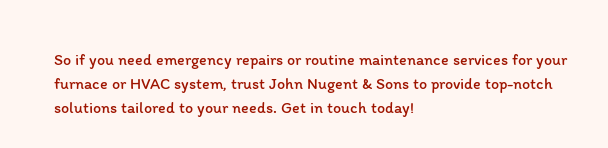So if you need emergency repairs or routine maintenance services for your furnace or HVAC system, trust John Nugent & Sons to provide top-notch solutions tailored to your needs. Get in touch today!